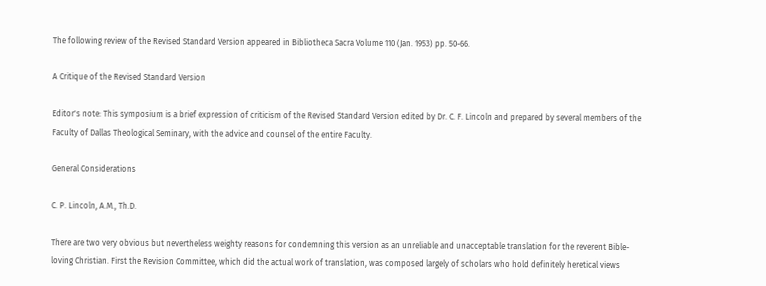The following review of the Revised Standard Version appeared in Bibliotheca Sacra Volume 110 (Jan. 1953) pp. 50-66.

A Critique of the Revised Standard Version

Editor's note: This symposium is a brief expression of criticism of the Revised Standard Version edited by Dr. C. F. Lincoln and prepared by several members of the Faculty of Dallas Theological Seminary, with the advice and counsel of the entire Faculty.

General Considerations

C. P. Lincoln, A.M., Th.D.

There are two very obvious but nevertheless weighty reasons for condemning this version as an unreliable and unacceptable translation for the reverent Bible-loving Christian. First the Revision Committee, which did the actual work of translation, was composed largely of scholars who hold definitely heretical views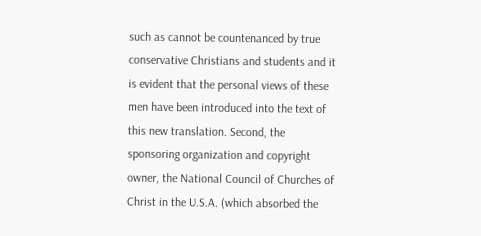such as cannot be countenanced by true conservative Christians and students and it is evident that the personal views of these men have been introduced into the text of this new translation. Second, the sponsoring organization and copyright owner, the National Council of Churches of Christ in the U.S.A. (which absorbed the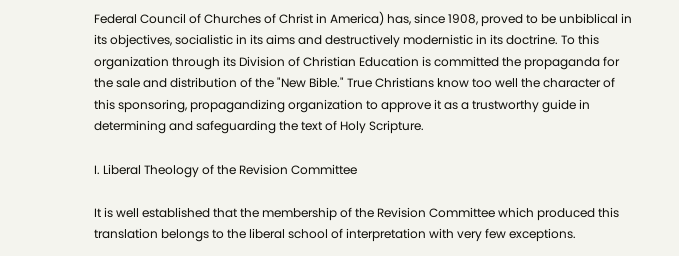Federal Council of Churches of Christ in America) has, since 1908, proved to be unbiblical in its objectives, socialistic in its aims and destructively modernistic in its doctrine. To this organization through its Division of Christian Education is committed the propaganda for the sale and distribution of the "New Bible." True Christians know too well the character of this sponsoring, propagandizing organization to approve it as a trustworthy guide in determining and safeguarding the text of Holy Scripture.

I. Liberal Theology of the Revision Committee

It is well established that the membership of the Revision Committee which produced this translation belongs to the liberal school of interpretation with very few exceptions.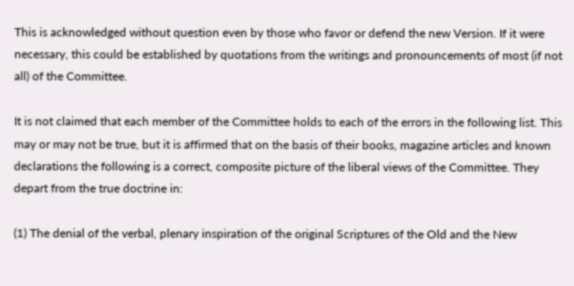This is acknowledged without question even by those who favor or defend the new Version. If it were necessary, this could be established by quotations from the writings and pronouncements of most (if not all) of the Committee.

It is not claimed that each member of the Committee holds to each of the errors in the following list. This may or may not be true, but it is affirmed that on the basis of their books, magazine articles and known declarations the following is a correct, composite picture of the liberal views of the Committee. They depart from the true doctrine in:

(1) The denial of the verbal, plenary inspiration of the original Scriptures of the Old and the New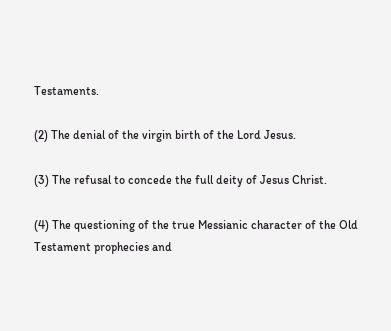Testaments.

(2) The denial of the virgin birth of the Lord Jesus.

(3) The refusal to concede the full deity of Jesus Christ.

(4) The questioning of the true Messianic character of the Old Testament prophecies and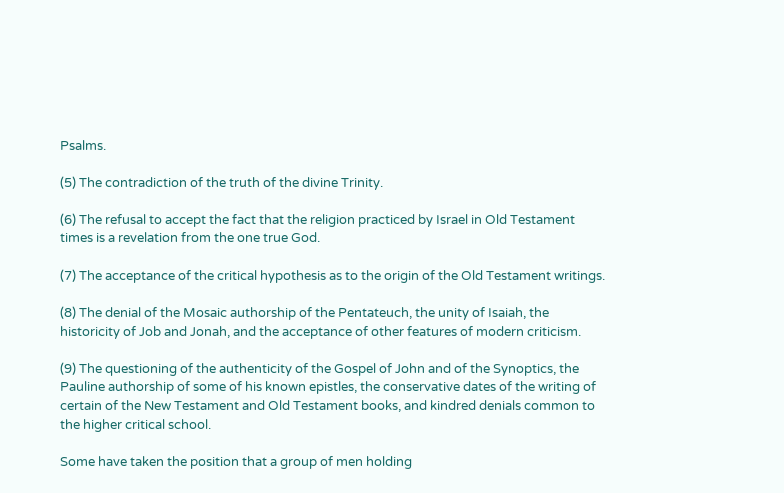Psalms.

(5) The contradiction of the truth of the divine Trinity.

(6) The refusal to accept the fact that the religion practiced by Israel in Old Testament times is a revelation from the one true God.

(7) The acceptance of the critical hypothesis as to the origin of the Old Testament writings.

(8) The denial of the Mosaic authorship of the Pentateuch, the unity of Isaiah, the historicity of Job and Jonah, and the acceptance of other features of modern criticism.

(9) The questioning of the authenticity of the Gospel of John and of the Synoptics, the Pauline authorship of some of his known epistles, the conservative dates of the writing of certain of the New Testament and Old Testament books, and kindred denials common to the higher critical school.

Some have taken the position that a group of men holding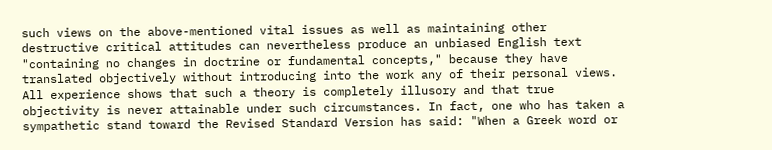such views on the above-mentioned vital issues as well as maintaining other destructive critical attitudes can nevertheless produce an unbiased English text "containing no changes in doctrine or fundamental concepts," because they have translated objectively without introducing into the work any of their personal views. All experience shows that such a theory is completely illusory and that true objectivity is never attainable under such circumstances. In fact, one who has taken a sympathetic stand toward the Revised Standard Version has said: "When a Greek word or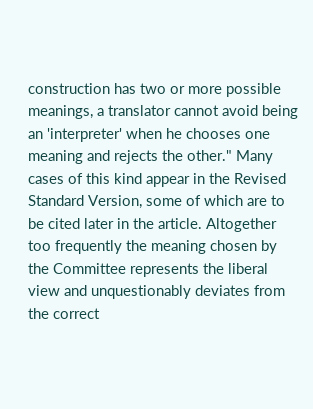construction has two or more possible meanings, a translator cannot avoid being an 'interpreter' when he chooses one meaning and rejects the other." Many cases of this kind appear in the Revised Standard Version, some of which are to be cited later in the article. Altogether too frequently the meaning chosen by the Committee represents the liberal view and unquestionably deviates from the correct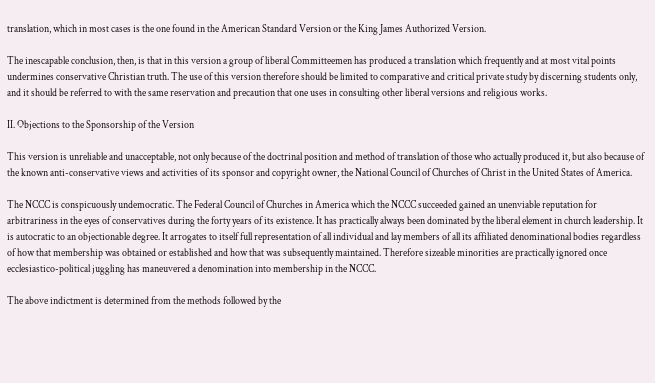translation, which in most cases is the one found in the American Standard Version or the King James Authorized Version.

The inescapable conclusion, then, is that in this version a group of liberal Committeemen has produced a translation which frequently and at most vital points undermines conservative Christian truth. The use of this version therefore should be limited to comparative and critical private study by discerning students only, and it should be referred to with the same reservation and precaution that one uses in consulting other liberal versions and religious works.

II. Objections to the Sponsorship of the Version

This version is unreliable and unacceptable, not only because of the doctrinal position and method of translation of those who actually produced it, but also because of the known anti-conservative views and activities of its sponsor and copyright owner, the National Council of Churches of Christ in the United States of America.

The NCCC is conspicuously undemocratic. The Federal Council of Churches in America which the NCCC succeeded gained an unenviable reputation for arbitrariness in the eyes of conservatives during the forty years of its existence. It has practically always been dominated by the liberal element in church leadership. It is autocratic to an objectionable degree. It arrogates to itself full representation of all individual and lay members of all its affiliated denominational bodies regardless of how that membership was obtained or established and how that was subsequently maintained. Therefore sizeable minorities are practically ignored once ecclesiastico-political juggling has maneuvered a denomination into membership in the NCCC.

The above indictment is determined from the methods followed by the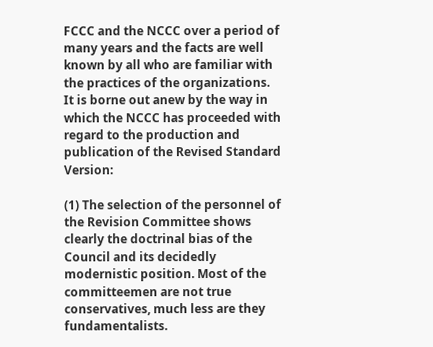FCCC and the NCCC over a period of many years and the facts are well known by all who are familiar with the practices of the organizations. It is borne out anew by the way in which the NCCC has proceeded with regard to the production and publication of the Revised Standard Version:

(1) The selection of the personnel of the Revision Committee shows clearly the doctrinal bias of the Council and its decidedly modernistic position. Most of the committeemen are not true conservatives, much less are they fundamentalists.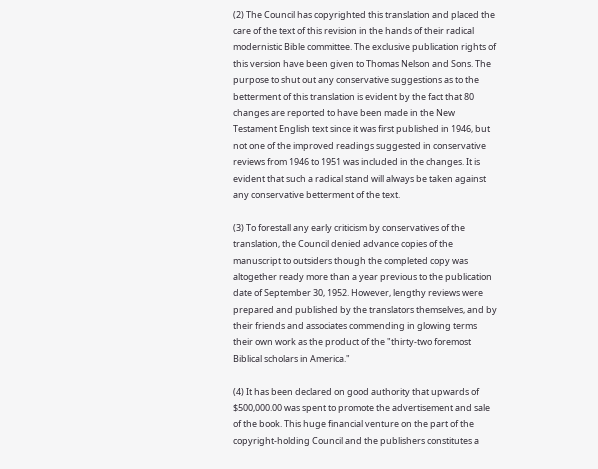(2) The Council has copyrighted this translation and placed the care of the text of this revision in the hands of their radical modernistic Bible committee. The exclusive publication rights of this version have been given to Thomas Nelson and Sons. The purpose to shut out any conservative suggestions as to the betterment of this translation is evident by the fact that 80 changes are reported to have been made in the New Testament English text since it was first published in 1946, but not one of the improved readings suggested in conservative reviews from 1946 to 1951 was included in the changes. It is evident that such a radical stand will always be taken against any conservative betterment of the text.

(3) To forestall any early criticism by conservatives of the translation, the Council denied advance copies of the manuscript to outsiders though the completed copy was altogether ready more than a year previous to the publication date of September 30, 1952. However, lengthy reviews were prepared and published by the translators themselves, and by their friends and associates commending in glowing terms their own work as the product of the "thirty-two foremost Biblical scholars in America."

(4) It has been declared on good authority that upwards of $500,000.00 was spent to promote the advertisement and sale of the book. This huge financial venture on the part of the copyright-holding Council and the publishers constitutes a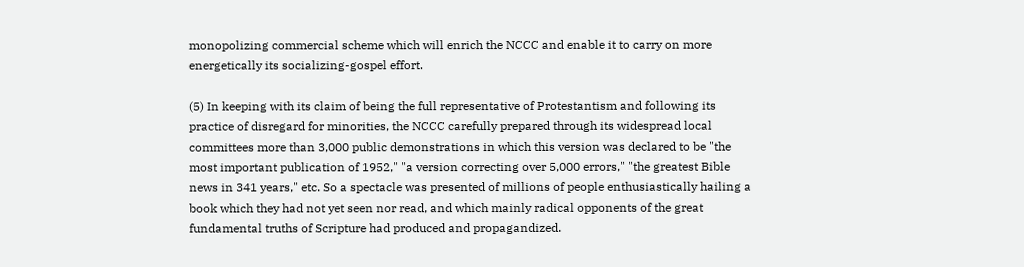monopolizing commercial scheme which will enrich the NCCC and enable it to carry on more energetically its socializing-gospel effort.

(5) In keeping with its claim of being the full representative of Protestantism and following its practice of disregard for minorities, the NCCC carefully prepared through its widespread local committees more than 3,000 public demonstrations in which this version was declared to be "the most important publication of 1952," "a version correcting over 5,000 errors," "the greatest Bible news in 341 years," etc. So a spectacle was presented of millions of people enthusiastically hailing a book which they had not yet seen nor read, and which mainly radical opponents of the great fundamental truths of Scripture had produced and propagandized.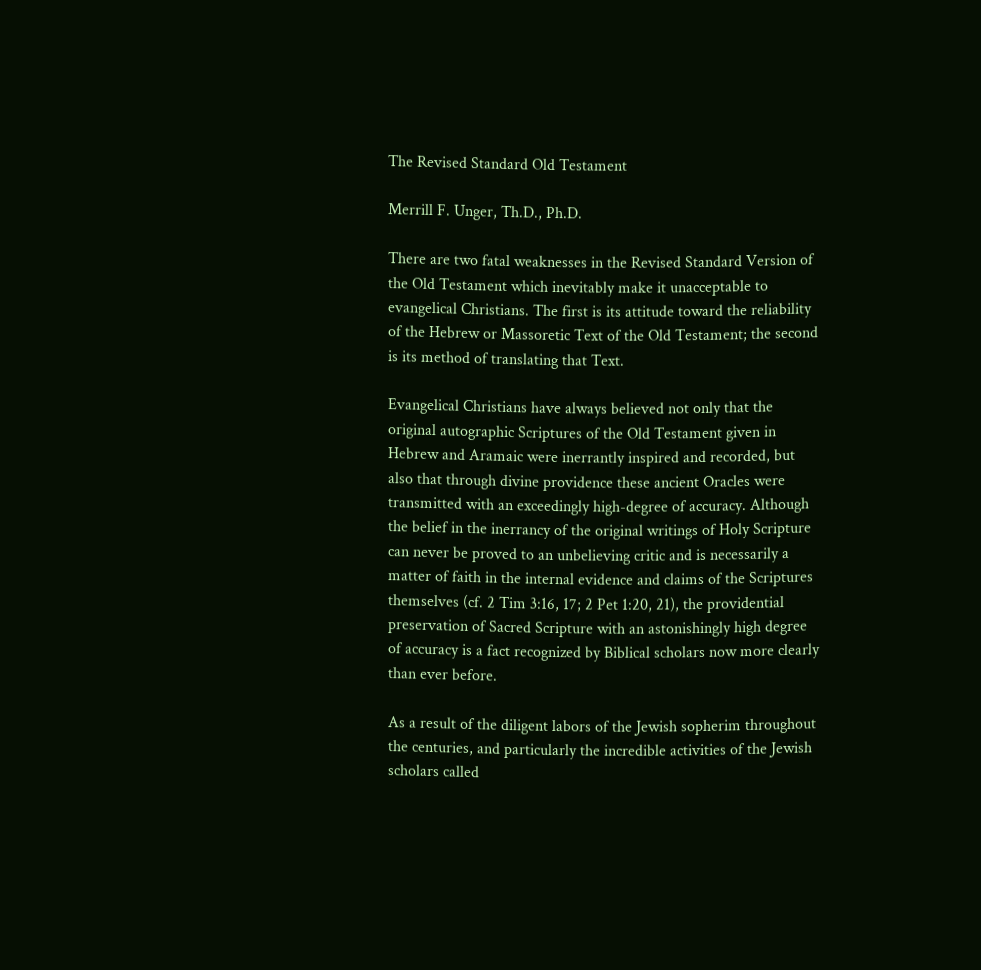The Revised Standard Old Testament

Merrill F. Unger, Th.D., Ph.D.

There are two fatal weaknesses in the Revised Standard Version of the Old Testament which inevitably make it unacceptable to evangelical Christians. The first is its attitude toward the reliability of the Hebrew or Massoretic Text of the Old Testament; the second is its method of translating that Text.

Evangelical Christians have always believed not only that the original autographic Scriptures of the Old Testament given in Hebrew and Aramaic were inerrantly inspired and recorded, but also that through divine providence these ancient Oracles were transmitted with an exceedingly high-degree of accuracy. Although the belief in the inerrancy of the original writings of Holy Scripture can never be proved to an unbelieving critic and is necessarily a matter of faith in the internal evidence and claims of the Scriptures themselves (cf. 2 Tim 3:16, 17; 2 Pet 1:20, 21), the providential preservation of Sacred Scripture with an astonishingly high degree of accuracy is a fact recognized by Biblical scholars now more clearly than ever before.

As a result of the diligent labors of the Jewish sopherim throughout the centuries, and particularly the incredible activities of the Jewish scholars called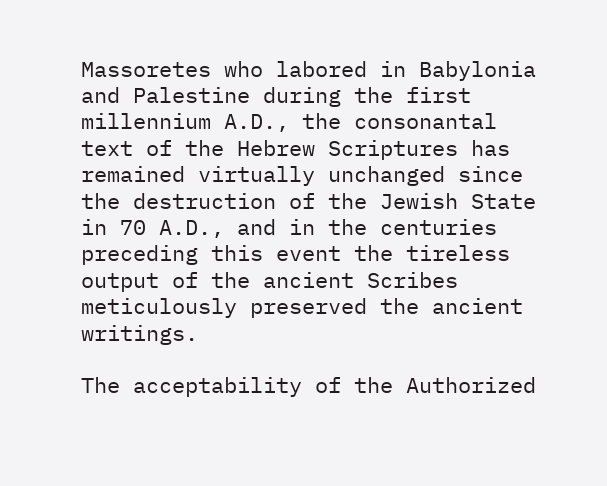Massoretes who labored in Babylonia and Palestine during the first millennium A.D., the consonantal text of the Hebrew Scriptures has remained virtually unchanged since the destruction of the Jewish State in 70 A.D., and in the centuries preceding this event the tireless output of the ancient Scribes meticulously preserved the ancient writings.

The acceptability of the Authorized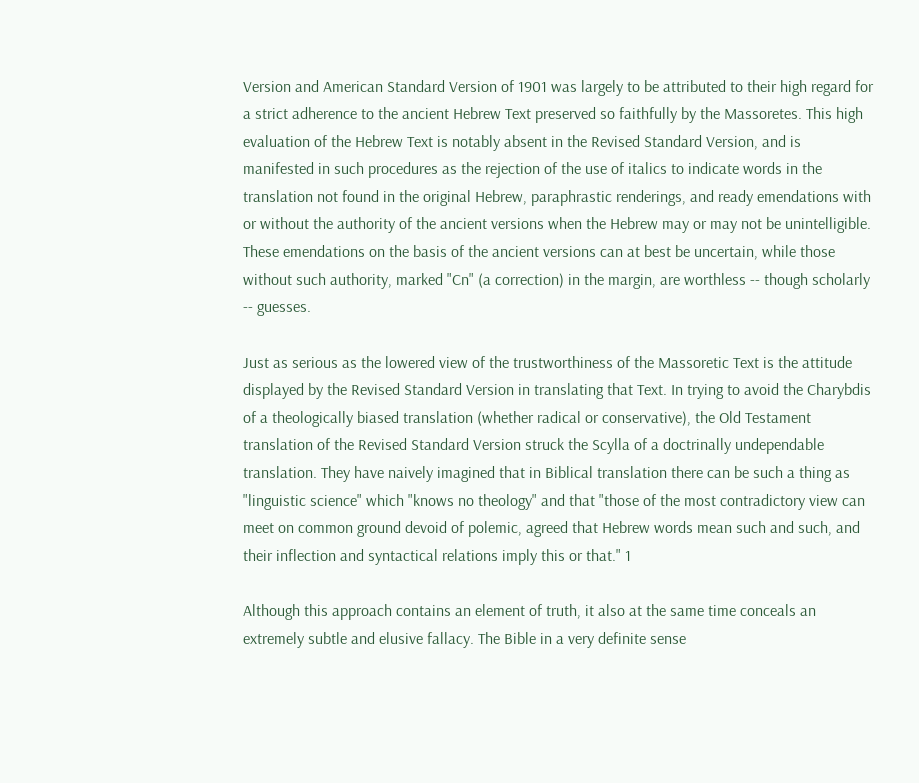Version and American Standard Version of 1901 was largely to be attributed to their high regard for a strict adherence to the ancient Hebrew Text preserved so faithfully by the Massoretes. This high evaluation of the Hebrew Text is notably absent in the Revised Standard Version, and is manifested in such procedures as the rejection of the use of italics to indicate words in the translation not found in the original Hebrew, paraphrastic renderings, and ready emendations with or without the authority of the ancient versions when the Hebrew may or may not be unintelligible. These emendations on the basis of the ancient versions can at best be uncertain, while those without such authority, marked "Cn" (a correction) in the margin, are worthless -- though scholarly -- guesses.

Just as serious as the lowered view of the trustworthiness of the Massoretic Text is the attitude displayed by the Revised Standard Version in translating that Text. In trying to avoid the Charybdis of a theologically biased translation (whether radical or conservative), the Old Testament translation of the Revised Standard Version struck the Scylla of a doctrinally undependable translation. They have naively imagined that in Biblical translation there can be such a thing as "linguistic science" which "knows no theology" and that "those of the most contradictory view can meet on common ground devoid of polemic, agreed that Hebrew words mean such and such, and their inflection and syntactical relations imply this or that." 1

Although this approach contains an element of truth, it also at the same time conceals an extremely subtle and elusive fallacy. The Bible in a very definite sense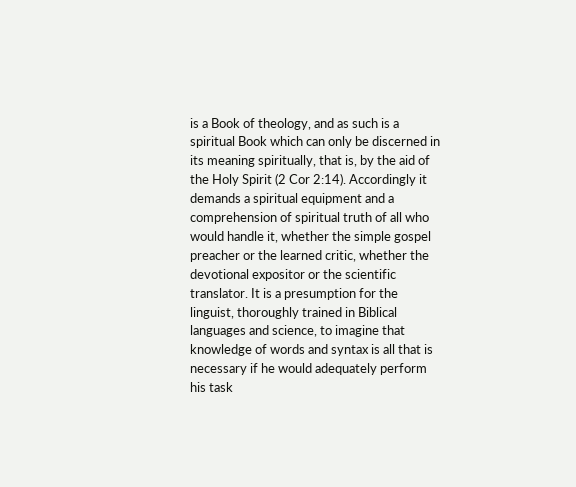is a Book of theology, and as such is a spiritual Book which can only be discerned in its meaning spiritually, that is, by the aid of the Holy Spirit (2 Cor 2:14). Accordingly it demands a spiritual equipment and a comprehension of spiritual truth of all who would handle it, whether the simple gospel preacher or the learned critic, whether the devotional expositor or the scientific translator. It is a presumption for the linguist, thoroughly trained in Biblical languages and science, to imagine that knowledge of words and syntax is all that is necessary if he would adequately perform his task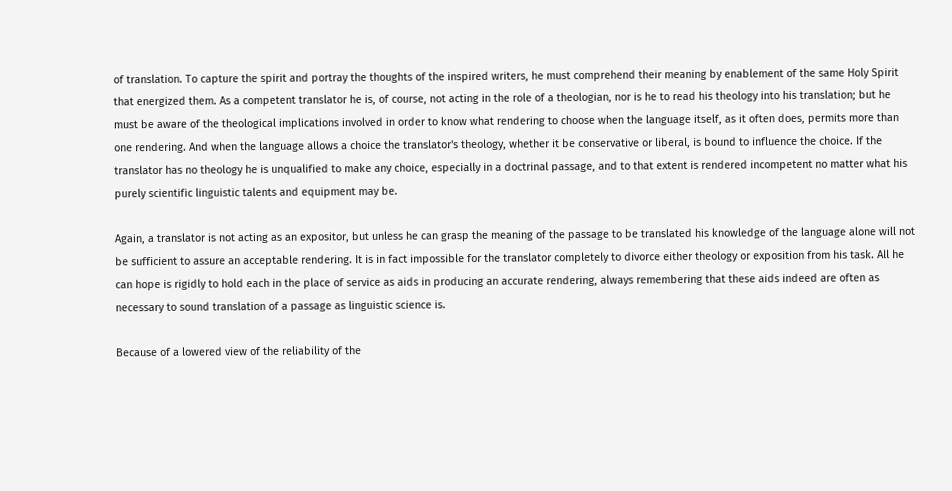of translation. To capture the spirit and portray the thoughts of the inspired writers, he must comprehend their meaning by enablement of the same Holy Spirit that energized them. As a competent translator he is, of course, not acting in the role of a theologian, nor is he to read his theology into his translation; but he must be aware of the theological implications involved in order to know what rendering to choose when the language itself, as it often does, permits more than one rendering. And when the language allows a choice the translator's theology, whether it be conservative or liberal, is bound to influence the choice. If the translator has no theology he is unqualified to make any choice, especially in a doctrinal passage, and to that extent is rendered incompetent no matter what his purely scientific linguistic talents and equipment may be.

Again, a translator is not acting as an expositor, but unless he can grasp the meaning of the passage to be translated his knowledge of the language alone will not be sufficient to assure an acceptable rendering. It is in fact impossible for the translator completely to divorce either theology or exposition from his task. All he can hope is rigidly to hold each in the place of service as aids in producing an accurate rendering, always remembering that these aids indeed are often as necessary to sound translation of a passage as linguistic science is.

Because of a lowered view of the reliability of the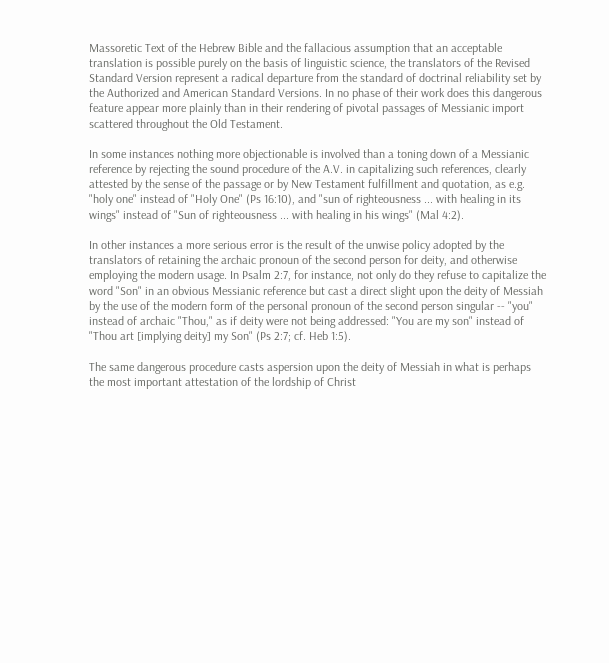Massoretic Text of the Hebrew Bible and the fallacious assumption that an acceptable translation is possible purely on the basis of linguistic science, the translators of the Revised Standard Version represent a radical departure from the standard of doctrinal reliability set by the Authorized and American Standard Versions. In no phase of their work does this dangerous feature appear more plainly than in their rendering of pivotal passages of Messianic import scattered throughout the Old Testament.

In some instances nothing more objectionable is involved than a toning down of a Messianic reference by rejecting the sound procedure of the A.V. in capitalizing such references, clearly attested by the sense of the passage or by New Testament fulfillment and quotation, as e.g. "holy one" instead of "Holy One" (Ps 16:10), and "sun of righteousness ... with healing in its wings" instead of "Sun of righteousness ... with healing in his wings" (Mal 4:2).

In other instances a more serious error is the result of the unwise policy adopted by the translators of retaining the archaic pronoun of the second person for deity, and otherwise employing the modern usage. In Psalm 2:7, for instance, not only do they refuse to capitalize the word "Son" in an obvious Messianic reference but cast a direct slight upon the deity of Messiah by the use of the modern form of the personal pronoun of the second person singular -- "you" instead of archaic "Thou," as if deity were not being addressed: "You are my son" instead of "Thou art [implying deity] my Son" (Ps 2:7; cf. Heb 1:5).

The same dangerous procedure casts aspersion upon the deity of Messiah in what is perhaps the most important attestation of the lordship of Christ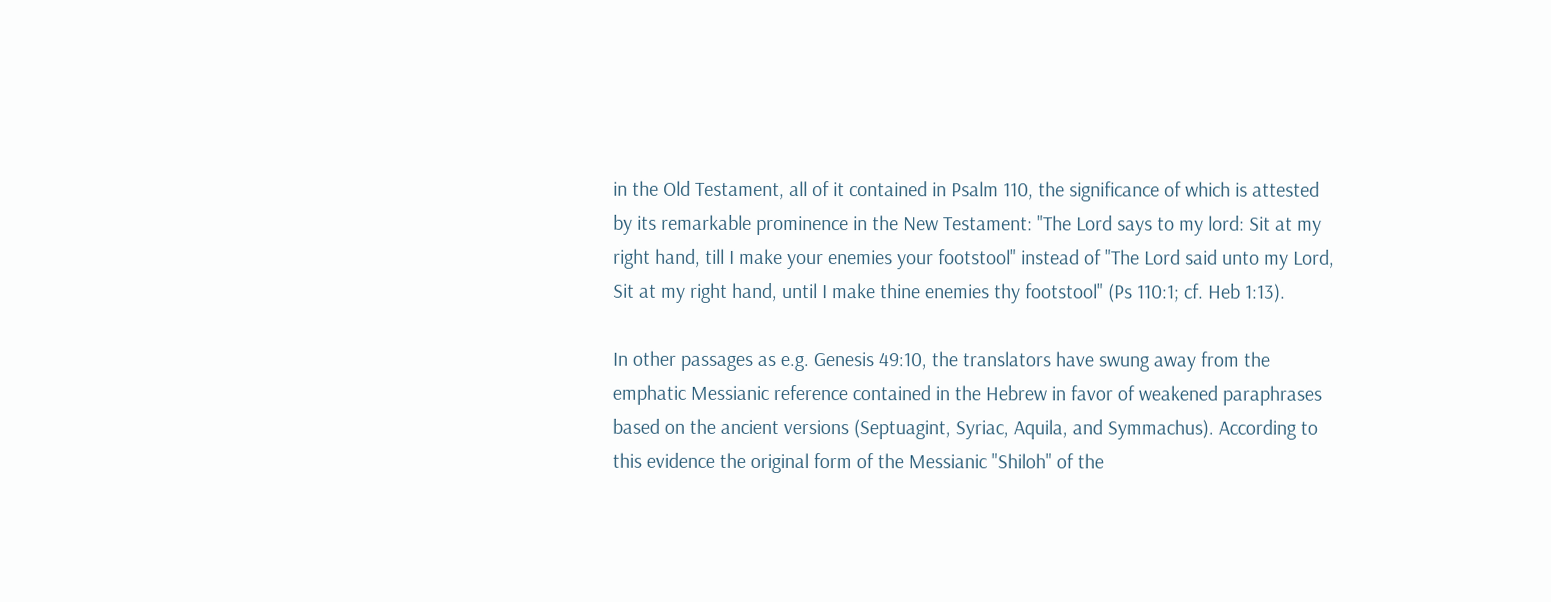in the Old Testament, all of it contained in Psalm 110, the significance of which is attested by its remarkable prominence in the New Testament: "The Lord says to my lord: Sit at my right hand, till I make your enemies your footstool" instead of "The Lord said unto my Lord, Sit at my right hand, until I make thine enemies thy footstool" (Ps 110:1; cf. Heb 1:13).

In other passages as e.g. Genesis 49:10, the translators have swung away from the emphatic Messianic reference contained in the Hebrew in favor of weakened paraphrases based on the ancient versions (Septuagint, Syriac, Aquila, and Symmachus). According to this evidence the original form of the Messianic "Shiloh" of the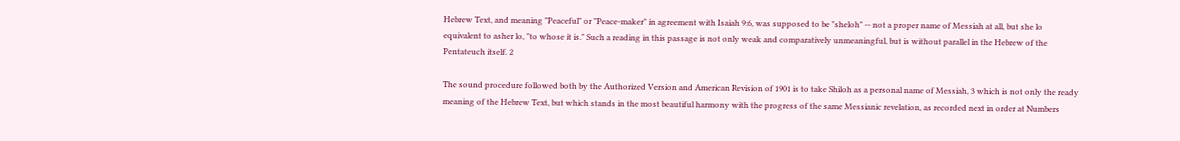Hebrew Text, and meaning "Peaceful" or "Peace-maker" in agreement with Isaiah 9:6, was supposed to be "sheloh" -- not a proper name of Messiah at all, but she lo equivalent to asher lo, "to whose it is." Such a reading in this passage is not only weak and comparatively unmeaningful, but is without parallel in the Hebrew of the Pentateuch itself. 2

The sound procedure followed both by the Authorized Version and American Revision of 1901 is to take Shiloh as a personal name of Messiah, 3 which is not only the ready meaning of the Hebrew Text, but which stands in the most beautiful harmony with the progress of the same Messianic revelation, as recorded next in order at Numbers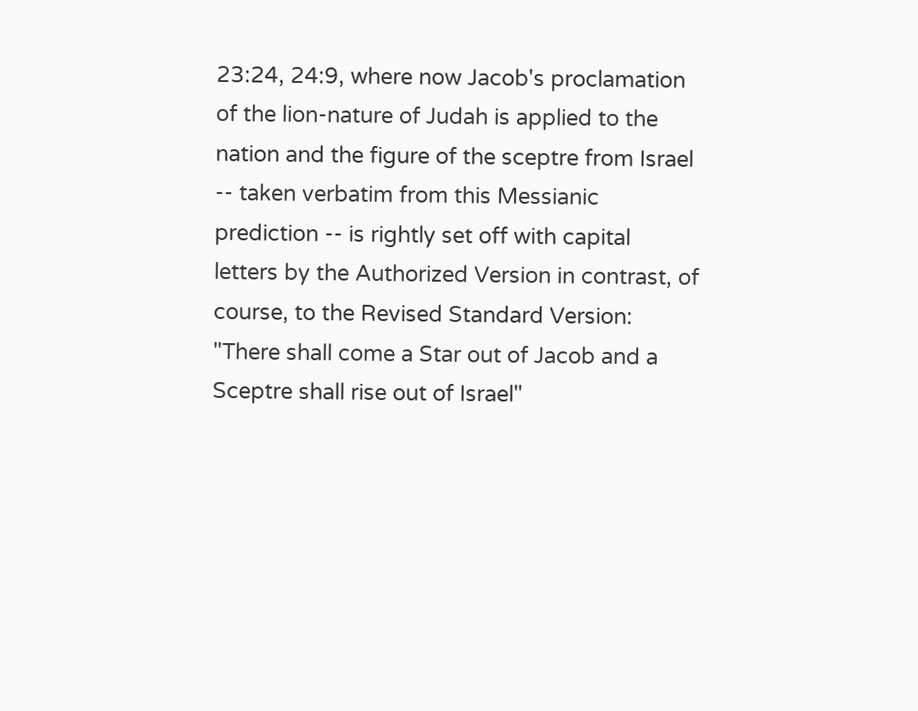23:24, 24:9, where now Jacob's proclamation of the lion-nature of Judah is applied to the nation and the figure of the sceptre from Israel -- taken verbatim from this Messianic prediction -- is rightly set off with capital letters by the Authorized Version in contrast, of course, to the Revised Standard Version: "There shall come a Star out of Jacob and a Sceptre shall rise out of Israel"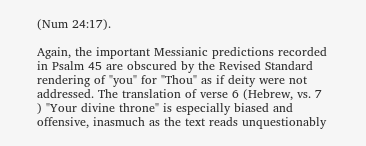(Num 24:17).

Again, the important Messianic predictions recorded in Psalm 45 are obscured by the Revised Standard rendering of "you" for "Thou" as if deity were not addressed. The translation of verse 6 (Hebrew, vs. 7 ) "Your divine throne" is especially biased and offensive, inasmuch as the text reads unquestionably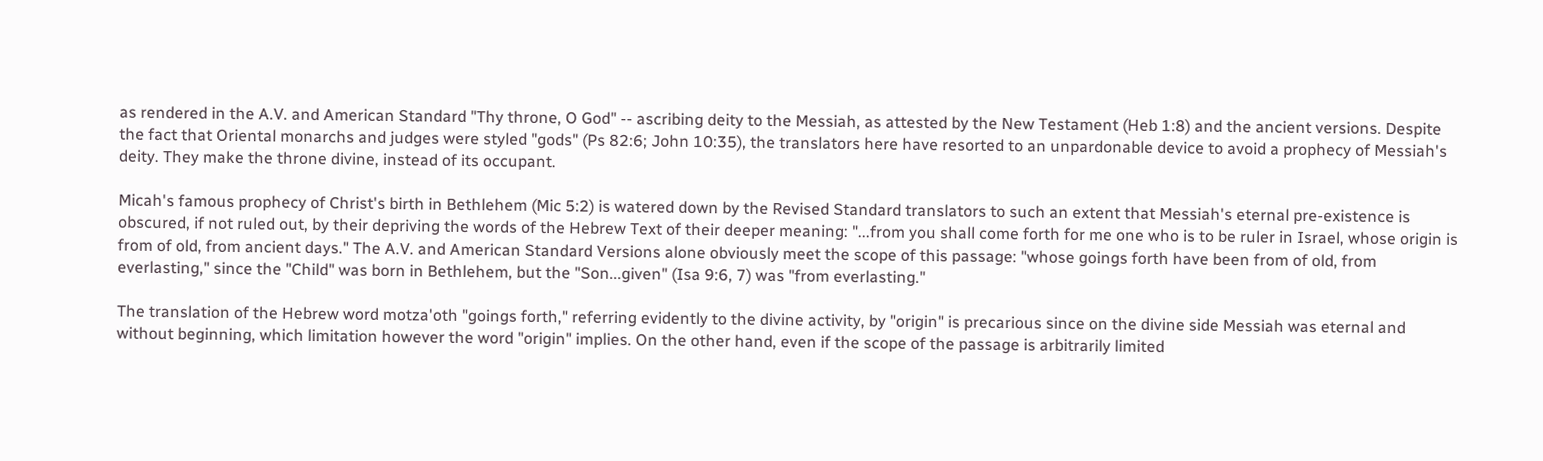as rendered in the A.V. and American Standard "Thy throne, O God" -- ascribing deity to the Messiah, as attested by the New Testament (Heb 1:8) and the ancient versions. Despite the fact that Oriental monarchs and judges were styled "gods" (Ps 82:6; John 10:35), the translators here have resorted to an unpardonable device to avoid a prophecy of Messiah's deity. They make the throne divine, instead of its occupant.

Micah's famous prophecy of Christ's birth in Bethlehem (Mic 5:2) is watered down by the Revised Standard translators to such an extent that Messiah's eternal pre-existence is obscured, if not ruled out, by their depriving the words of the Hebrew Text of their deeper meaning: "...from you shall come forth for me one who is to be ruler in Israel, whose origin is from of old, from ancient days." The A.V. and American Standard Versions alone obviously meet the scope of this passage: "whose goings forth have been from of old, from everlasting," since the "Child" was born in Bethlehem, but the "Son...given" (Isa 9:6, 7) was "from everlasting."

The translation of the Hebrew word motza'oth "goings forth," referring evidently to the divine activity, by "origin" is precarious since on the divine side Messiah was eternal and without beginning, which limitation however the word "origin" implies. On the other hand, even if the scope of the passage is arbitrarily limited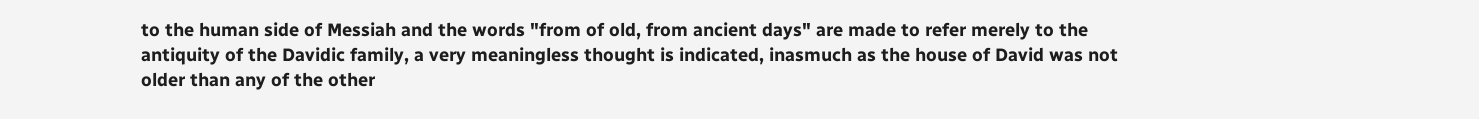to the human side of Messiah and the words "from of old, from ancient days" are made to refer merely to the antiquity of the Davidic family, a very meaningless thought is indicated, inasmuch as the house of David was not older than any of the other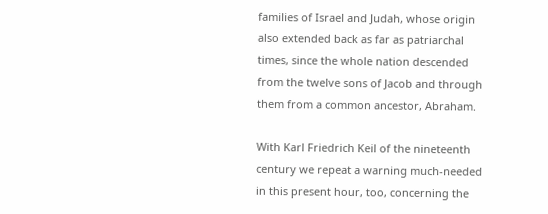families of Israel and Judah, whose origin also extended back as far as patriarchal times, since the whole nation descended from the twelve sons of Jacob and through them from a common ancestor, Abraham.

With Karl Friedrich Keil of the nineteenth century we repeat a warning much-needed in this present hour, too, concerning the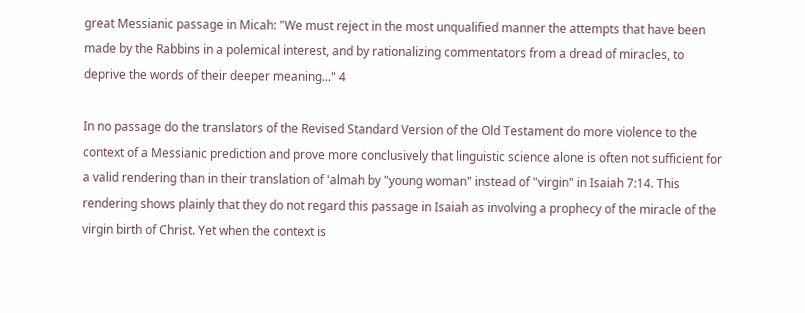great Messianic passage in Micah: "We must reject in the most unqualified manner the attempts that have been made by the Rabbins in a polemical interest, and by rationalizing commentators from a dread of miracles, to deprive the words of their deeper meaning..." 4

In no passage do the translators of the Revised Standard Version of the Old Testament do more violence to the context of a Messianic prediction and prove more conclusively that linguistic science alone is often not sufficient for a valid rendering than in their translation of 'almah by "young woman" instead of "virgin" in Isaiah 7:14. This rendering shows plainly that they do not regard this passage in Isaiah as involving a prophecy of the miracle of the virgin birth of Christ. Yet when the context is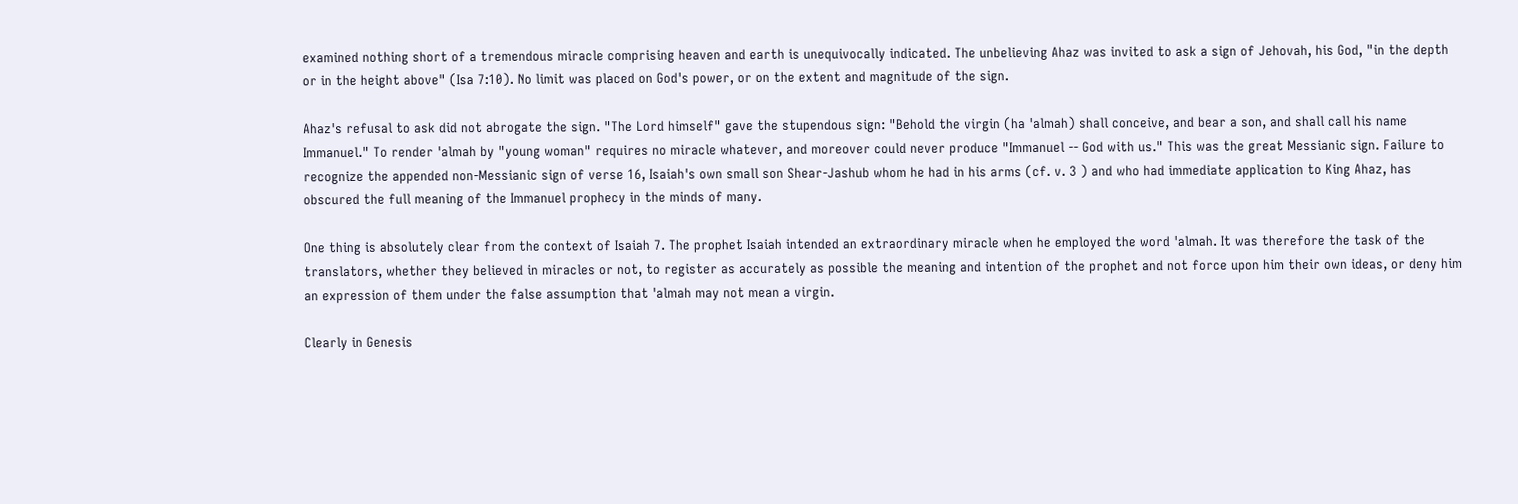examined nothing short of a tremendous miracle comprising heaven and earth is unequivocally indicated. The unbelieving Ahaz was invited to ask a sign of Jehovah, his God, "in the depth or in the height above" (Isa 7:10). No limit was placed on God's power, or on the extent and magnitude of the sign.

Ahaz's refusal to ask did not abrogate the sign. "The Lord himself" gave the stupendous sign: "Behold the virgin (ha 'almah) shall conceive, and bear a son, and shall call his name Immanuel." To render 'almah by "young woman" requires no miracle whatever, and moreover could never produce "Immanuel -- God with us." This was the great Messianic sign. Failure to recognize the appended non-Messianic sign of verse 16, Isaiah's own small son Shear-Jashub whom he had in his arms (cf. v. 3 ) and who had immediate application to King Ahaz, has obscured the full meaning of the Immanuel prophecy in the minds of many.

One thing is absolutely clear from the context of Isaiah 7. The prophet Isaiah intended an extraordinary miracle when he employed the word 'almah. It was therefore the task of the translators, whether they believed in miracles or not, to register as accurately as possible the meaning and intention of the prophet and not force upon him their own ideas, or deny him an expression of them under the false assumption that 'almah may not mean a virgin.

Clearly in Genesis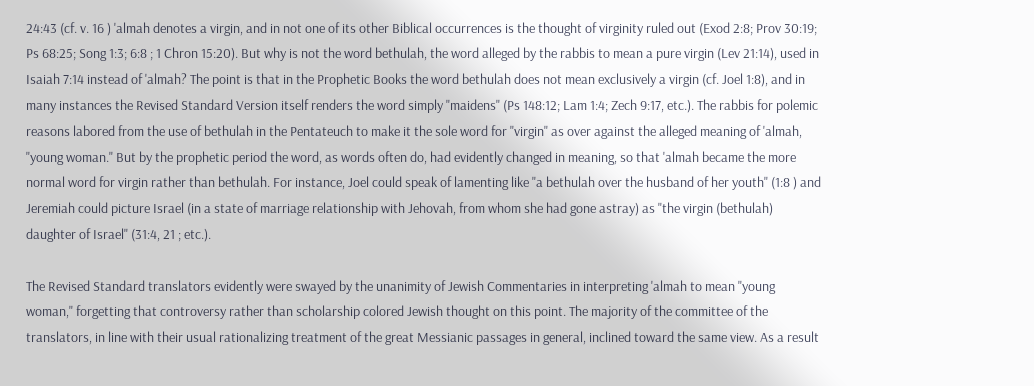24:43 (cf. v. 16 ) 'almah denotes a virgin, and in not one of its other Biblical occurrences is the thought of virginity ruled out (Exod 2:8; Prov 30:19; Ps 68:25; Song 1:3; 6:8 ; 1 Chron 15:20). But why is not the word bethulah, the word alleged by the rabbis to mean a pure virgin (Lev 21:14), used in Isaiah 7:14 instead of 'almah? The point is that in the Prophetic Books the word bethulah does not mean exclusively a virgin (cf. Joel 1:8), and in many instances the Revised Standard Version itself renders the word simply "maidens" (Ps 148:12; Lam 1:4; Zech 9:17, etc.). The rabbis for polemic reasons labored from the use of bethulah in the Pentateuch to make it the sole word for "virgin" as over against the alleged meaning of 'almah, "young woman." But by the prophetic period the word, as words often do, had evidently changed in meaning, so that 'almah became the more normal word for virgin rather than bethulah. For instance, Joel could speak of lamenting like "a bethulah over the husband of her youth" (1:8 ) and Jeremiah could picture Israel (in a state of marriage relationship with Jehovah, from whom she had gone astray) as "the virgin (bethulah) daughter of Israel" (31:4, 21 ; etc.).

The Revised Standard translators evidently were swayed by the unanimity of Jewish Commentaries in interpreting 'almah to mean "young woman," forgetting that controversy rather than scholarship colored Jewish thought on this point. The majority of the committee of the translators, in line with their usual rationalizing treatment of the great Messianic passages in general, inclined toward the same view. As a result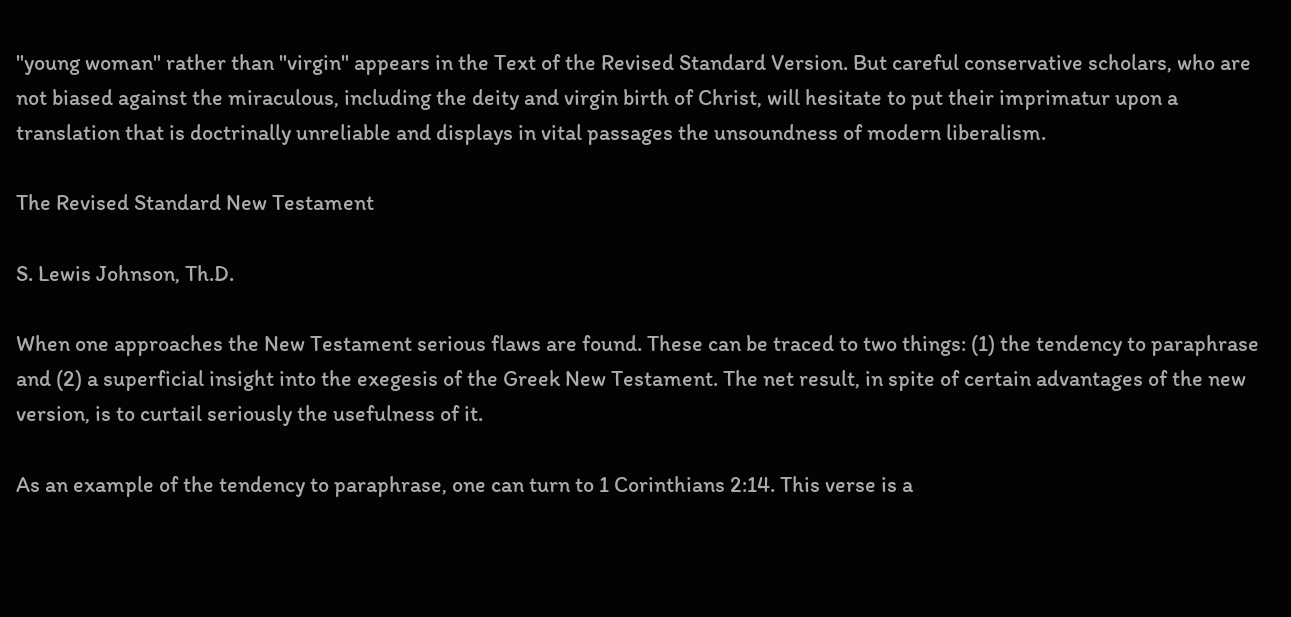"young woman" rather than "virgin" appears in the Text of the Revised Standard Version. But careful conservative scholars, who are not biased against the miraculous, including the deity and virgin birth of Christ, will hesitate to put their imprimatur upon a translation that is doctrinally unreliable and displays in vital passages the unsoundness of modern liberalism.

The Revised Standard New Testament

S. Lewis Johnson, Th.D.

When one approaches the New Testament serious flaws are found. These can be traced to two things: (1) the tendency to paraphrase and (2) a superficial insight into the exegesis of the Greek New Testament. The net result, in spite of certain advantages of the new version, is to curtail seriously the usefulness of it.

As an example of the tendency to paraphrase, one can turn to 1 Corinthians 2:14. This verse is a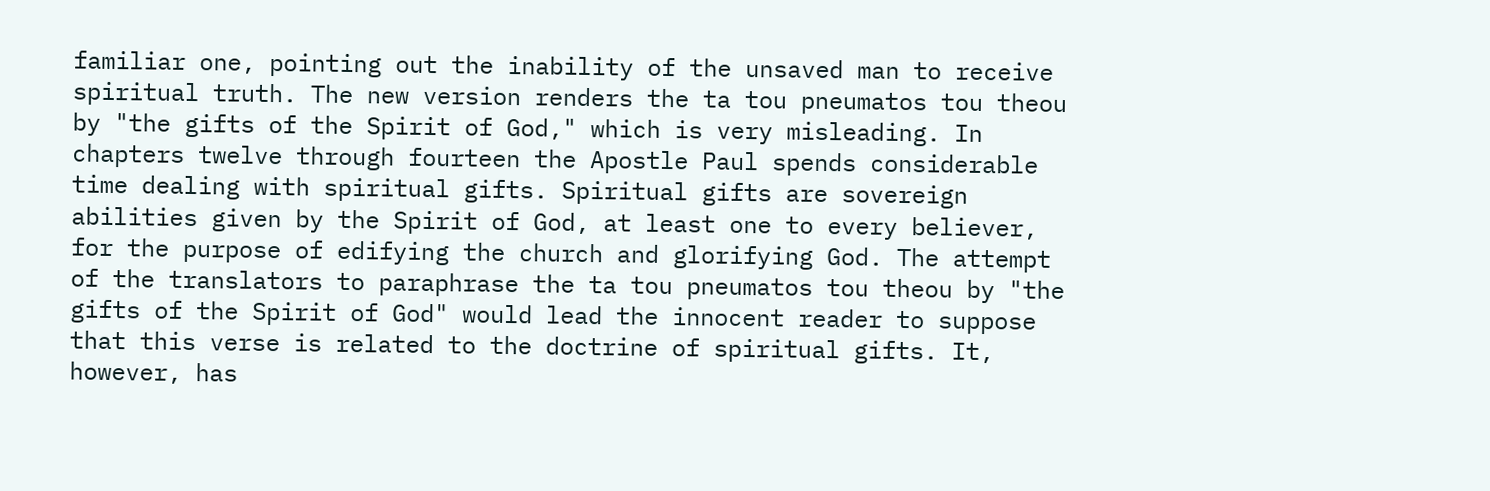familiar one, pointing out the inability of the unsaved man to receive spiritual truth. The new version renders the ta tou pneumatos tou theou by "the gifts of the Spirit of God," which is very misleading. In chapters twelve through fourteen the Apostle Paul spends considerable time dealing with spiritual gifts. Spiritual gifts are sovereign abilities given by the Spirit of God, at least one to every believer, for the purpose of edifying the church and glorifying God. The attempt of the translators to paraphrase the ta tou pneumatos tou theou by "the gifts of the Spirit of God" would lead the innocent reader to suppose that this verse is related to the doctrine of spiritual gifts. It, however, has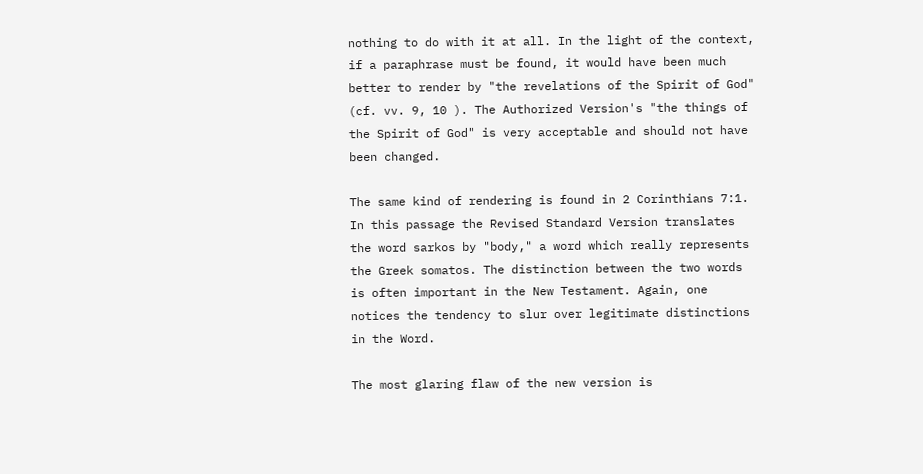nothing to do with it at all. In the light of the context, if a paraphrase must be found, it would have been much better to render by "the revelations of the Spirit of God" (cf. vv. 9, 10 ). The Authorized Version's "the things of the Spirit of God" is very acceptable and should not have been changed.

The same kind of rendering is found in 2 Corinthians 7:1. In this passage the Revised Standard Version translates the word sarkos by "body," a word which really represents the Greek somatos. The distinction between the two words is often important in the New Testament. Again, one notices the tendency to slur over legitimate distinctions in the Word.

The most glaring flaw of the new version is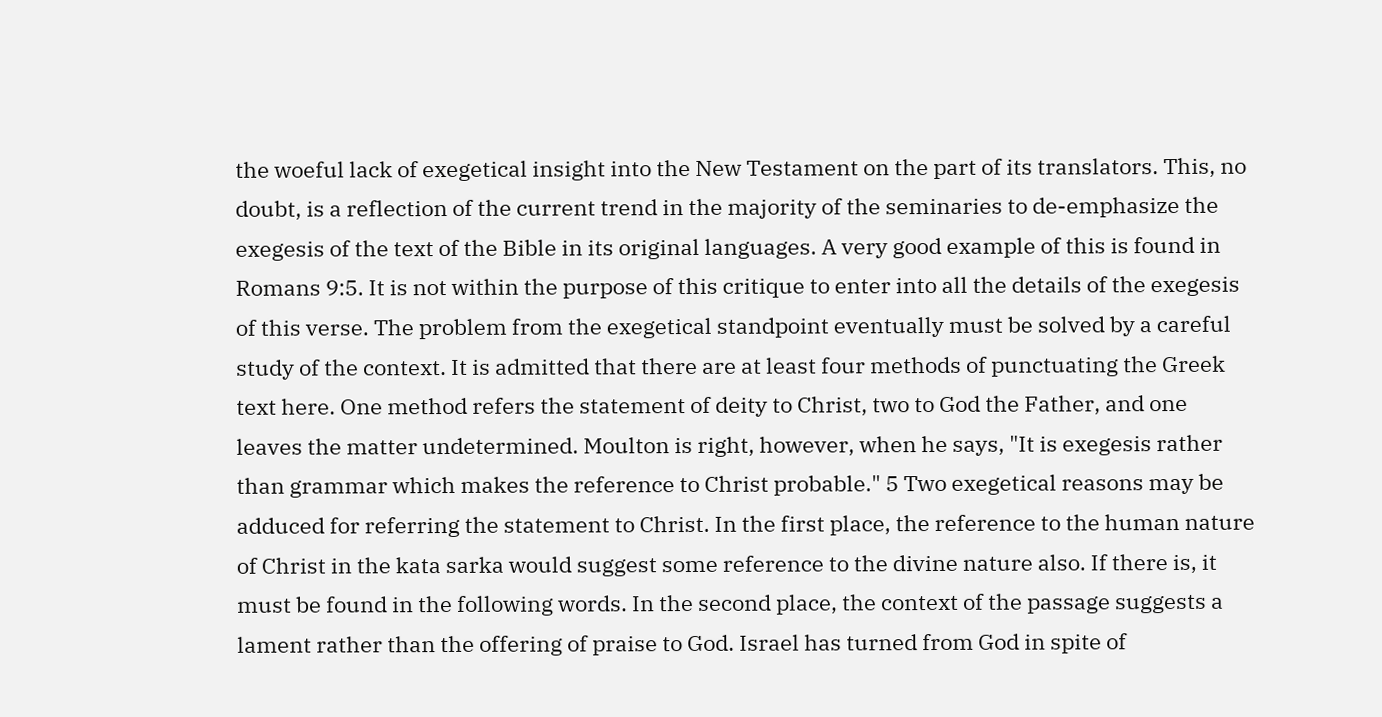the woeful lack of exegetical insight into the New Testament on the part of its translators. This, no doubt, is a reflection of the current trend in the majority of the seminaries to de-emphasize the exegesis of the text of the Bible in its original languages. A very good example of this is found in Romans 9:5. It is not within the purpose of this critique to enter into all the details of the exegesis of this verse. The problem from the exegetical standpoint eventually must be solved by a careful study of the context. It is admitted that there are at least four methods of punctuating the Greek text here. One method refers the statement of deity to Christ, two to God the Father, and one leaves the matter undetermined. Moulton is right, however, when he says, "It is exegesis rather than grammar which makes the reference to Christ probable." 5 Two exegetical reasons may be adduced for referring the statement to Christ. In the first place, the reference to the human nature of Christ in the kata sarka would suggest some reference to the divine nature also. If there is, it must be found in the following words. In the second place, the context of the passage suggests a lament rather than the offering of praise to God. Israel has turned from God in spite of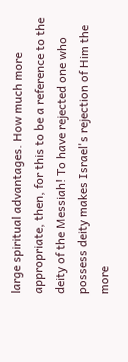large spiritual advantages. How much more appropriate, then, for this to be a reference to the deity of the Messiah! To have rejected one who possess deity makes Israel's rejection of Him the more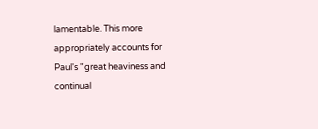lamentable. This more appropriately accounts for Paul's "great heaviness and continual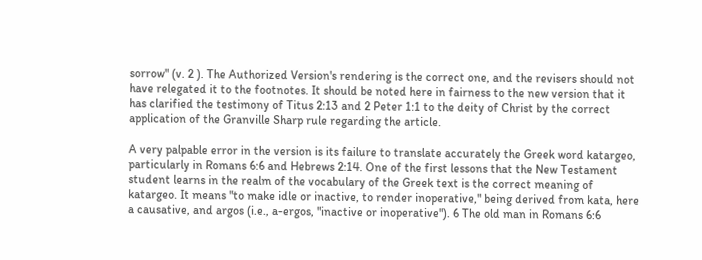sorrow" (v. 2 ). The Authorized Version's rendering is the correct one, and the revisers should not have relegated it to the footnotes. It should be noted here in fairness to the new version that it has clarified the testimony of Titus 2:13 and 2 Peter 1:1 to the deity of Christ by the correct application of the Granville Sharp rule regarding the article.

A very palpable error in the version is its failure to translate accurately the Greek word katargeo, particularly in Romans 6:6 and Hebrews 2:14. One of the first lessons that the New Testament student learns in the realm of the vocabulary of the Greek text is the correct meaning of katargeo. It means "to make idle or inactive, to render inoperative," being derived from kata, here a causative, and argos (i.e., a-ergos, "inactive or inoperative"). 6 The old man in Romans 6:6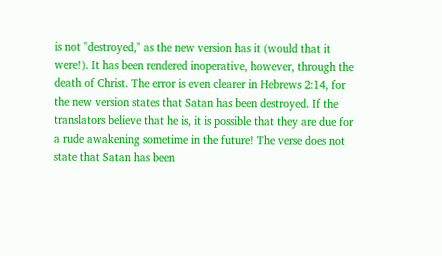is not "destroyed," as the new version has it (would that it were!). It has been rendered inoperative, however, through the death of Christ. The error is even clearer in Hebrews 2:14, for the new version states that Satan has been destroyed. If the translators believe that he is, it is possible that they are due for a rude awakening sometime in the future! The verse does not state that Satan has been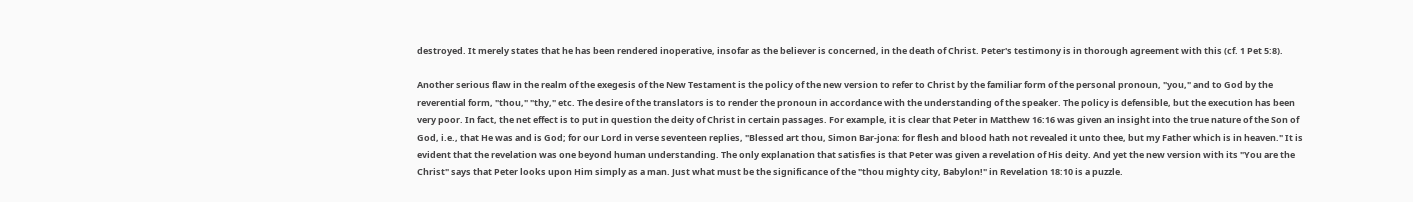destroyed. It merely states that he has been rendered inoperative, insofar as the believer is concerned, in the death of Christ. Peter's testimony is in thorough agreement with this (cf. 1 Pet 5:8).

Another serious flaw in the realm of the exegesis of the New Testament is the policy of the new version to refer to Christ by the familiar form of the personal pronoun, "you," and to God by the reverential form, "thou," "thy," etc. The desire of the translators is to render the pronoun in accordance with the understanding of the speaker. The policy is defensible, but the execution has been very poor. In fact, the net effect is to put in question the deity of Christ in certain passages. For example, it is clear that Peter in Matthew 16:16 was given an insight into the true nature of the Son of God, i.e., that He was and is God; for our Lord in verse seventeen replies, "Blessed art thou, Simon Bar-jona: for flesh and blood hath not revealed it unto thee, but my Father which is in heaven." It is evident that the revelation was one beyond human understanding. The only explanation that satisfies is that Peter was given a revelation of His deity. And yet the new version with its "You are the Christ" says that Peter looks upon Him simply as a man. Just what must be the significance of the "thou mighty city, Babylon!" in Revelation 18:10 is a puzzle.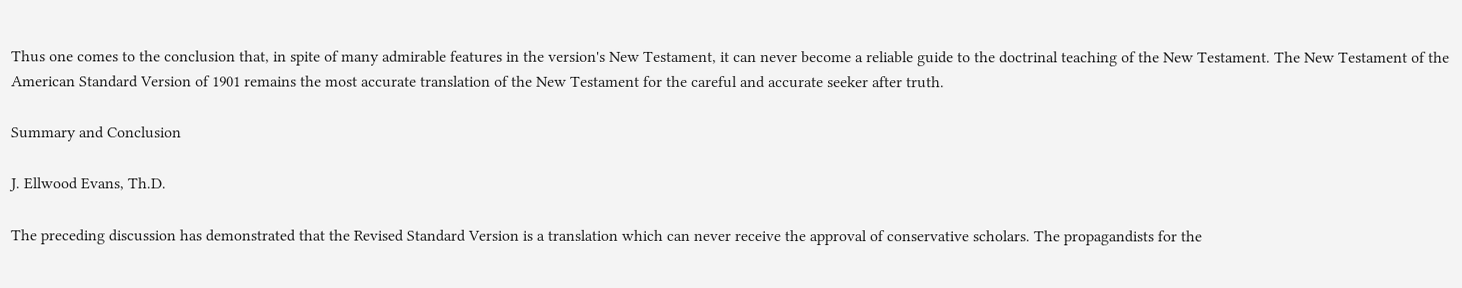Thus one comes to the conclusion that, in spite of many admirable features in the version's New Testament, it can never become a reliable guide to the doctrinal teaching of the New Testament. The New Testament of the American Standard Version of 1901 remains the most accurate translation of the New Testament for the careful and accurate seeker after truth.

Summary and Conclusion

J. Ellwood Evans, Th.D.

The preceding discussion has demonstrated that the Revised Standard Version is a translation which can never receive the approval of conservative scholars. The propagandists for the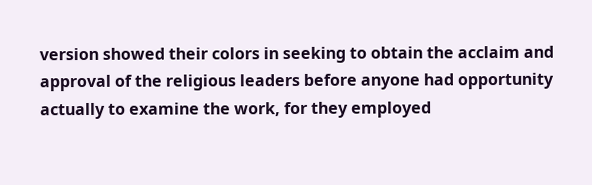version showed their colors in seeking to obtain the acclaim and approval of the religious leaders before anyone had opportunity actually to examine the work, for they employed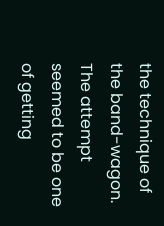the technique of the band-wagon. The attempt seemed to be one of getting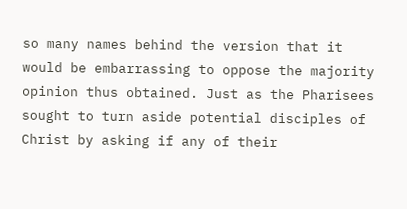so many names behind the version that it would be embarrassing to oppose the majority opinion thus obtained. Just as the Pharisees sought to turn aside potential disciples of Christ by asking if any of their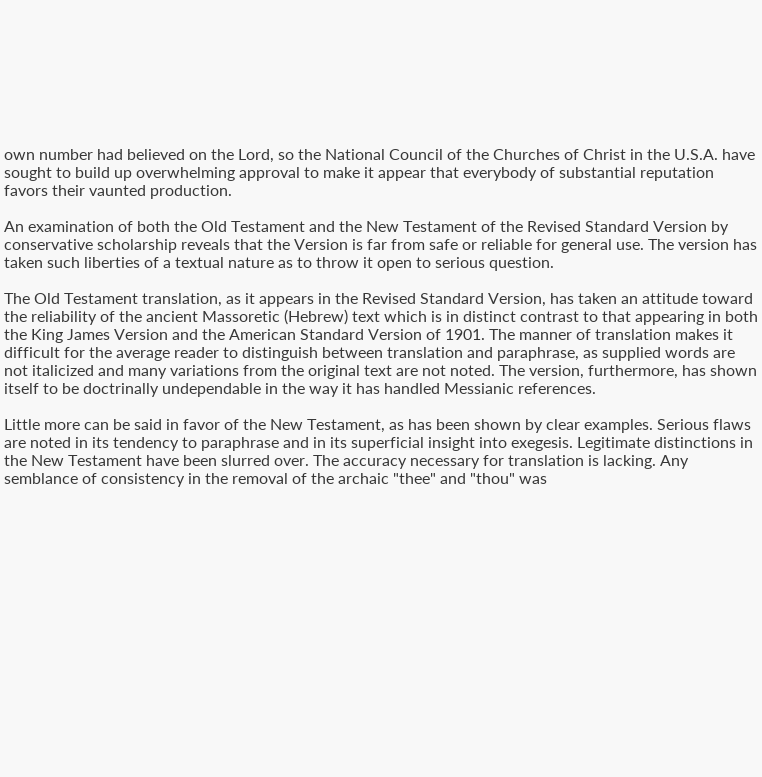own number had believed on the Lord, so the National Council of the Churches of Christ in the U.S.A. have sought to build up overwhelming approval to make it appear that everybody of substantial reputation favors their vaunted production.

An examination of both the Old Testament and the New Testament of the Revised Standard Version by conservative scholarship reveals that the Version is far from safe or reliable for general use. The version has taken such liberties of a textual nature as to throw it open to serious question.

The Old Testament translation, as it appears in the Revised Standard Version, has taken an attitude toward the reliability of the ancient Massoretic (Hebrew) text which is in distinct contrast to that appearing in both the King James Version and the American Standard Version of 1901. The manner of translation makes it difficult for the average reader to distinguish between translation and paraphrase, as supplied words are not italicized and many variations from the original text are not noted. The version, furthermore, has shown itself to be doctrinally undependable in the way it has handled Messianic references.

Little more can be said in favor of the New Testament, as has been shown by clear examples. Serious flaws are noted in its tendency to paraphrase and in its superficial insight into exegesis. Legitimate distinctions in the New Testament have been slurred over. The accuracy necessary for translation is lacking. Any semblance of consistency in the removal of the archaic "thee" and "thou" was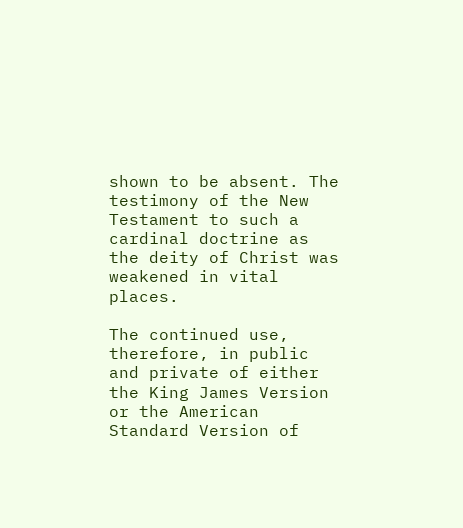shown to be absent. The testimony of the New Testament to such a cardinal doctrine as the deity of Christ was weakened in vital places.

The continued use, therefore, in public and private of either the King James Version or the American Standard Version of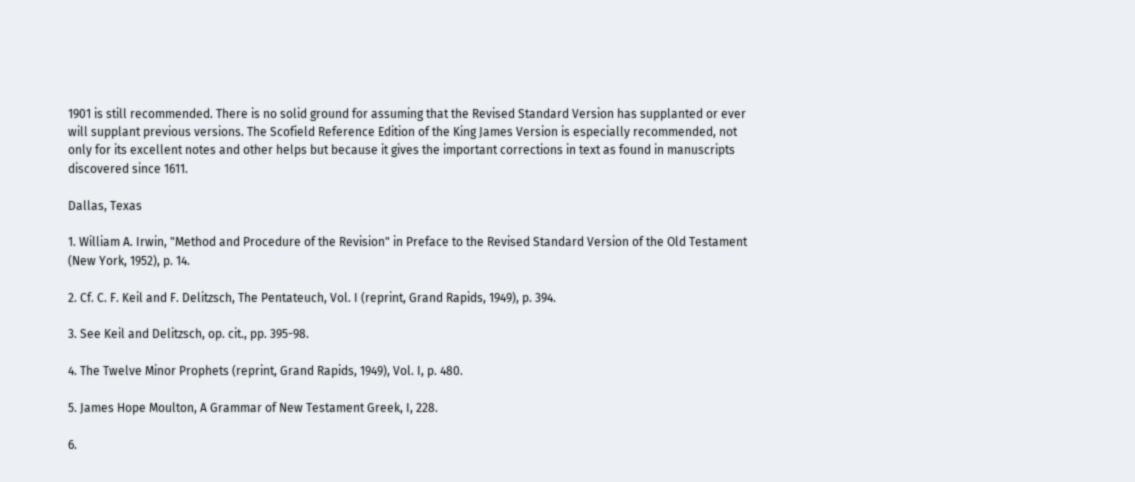1901 is still recommended. There is no solid ground for assuming that the Revised Standard Version has supplanted or ever will supplant previous versions. The Scofield Reference Edition of the King James Version is especially recommended, not only for its excellent notes and other helps but because it gives the important corrections in text as found in manuscripts discovered since 1611.

Dallas, Texas

1. William A. Irwin, "Method and Procedure of the Revision" in Preface to the Revised Standard Version of the Old Testament (New York, 1952), p. 14.

2. Cf. C. F. Keil and F. Delitzsch, The Pentateuch, Vol. I (reprint, Grand Rapids, 1949), p. 394.

3. See Keil and Delitzsch, op. cit., pp. 395-98.

4. The Twelve Minor Prophets (reprint, Grand Rapids, 1949), Vol. I, p. 480.

5. James Hope Moulton, A Grammar of New Testament Greek, I, 228.

6.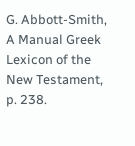G. Abbott-Smith, A Manual Greek Lexicon of the New Testament, p. 238.